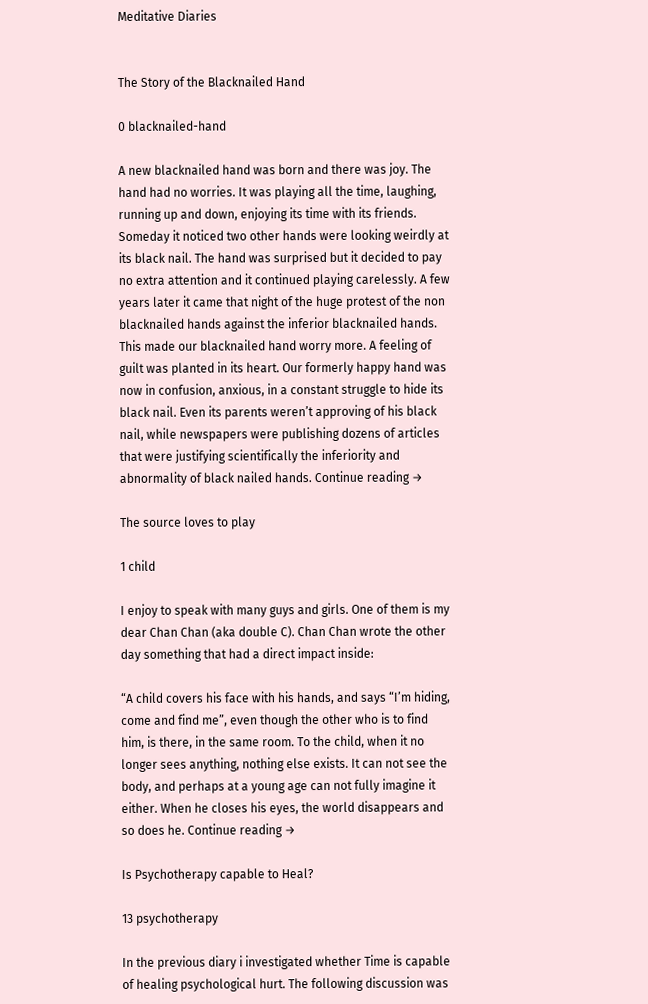Meditative Diaries


The Story of the Blacknailed Hand

0 blacknailed-hand

A new blacknailed hand was born and there was joy. The hand had no worries. It was playing all the time, laughing, running up and down, enjoying its time with its friends. Someday it noticed two other hands were looking weirdly at its black nail. The hand was surprised but it decided to pay no extra attention and it continued playing carelessly. A few years later it came that night of the huge protest of the non blacknailed hands against the inferior blacknailed hands. This made our blacknailed hand worry more. A feeling of guilt was planted in its heart. Our formerly happy hand was now in confusion, anxious, in a constant struggle to hide its black nail. Even its parents weren’t approving of his black nail, while newspapers were publishing dozens of articles that were justifying scientifically the inferiority and abnormality of black nailed hands. Continue reading →

The source loves to play

1 child

I enjoy to speak with many guys and girls. One of them is my dear Chan Chan (aka double C). Chan Chan wrote the other day something that had a direct impact inside:

“A child covers his face with his hands, and says “I’m hiding, come and find me”, even though the other who is to find him, is there, in the same room. To the child, when it no longer sees anything, nothing else exists. It can not see the body, and perhaps at a young age can not fully imagine it either. When he closes his eyes, the world disappears and so does he. Continue reading →

Is Psychotherapy capable to Heal?

13 psychotherapy

In the previous diary i investigated whether Time is capable of healing psychological hurt. The following discussion was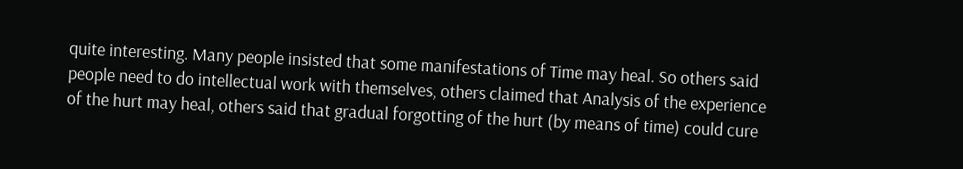quite interesting. Many people insisted that some manifestations of Time may heal. So others said people need to do intellectual work with themselves, others claimed that Analysis of the experience of the hurt may heal, others said that gradual forgotting of the hurt (by means of time) could cure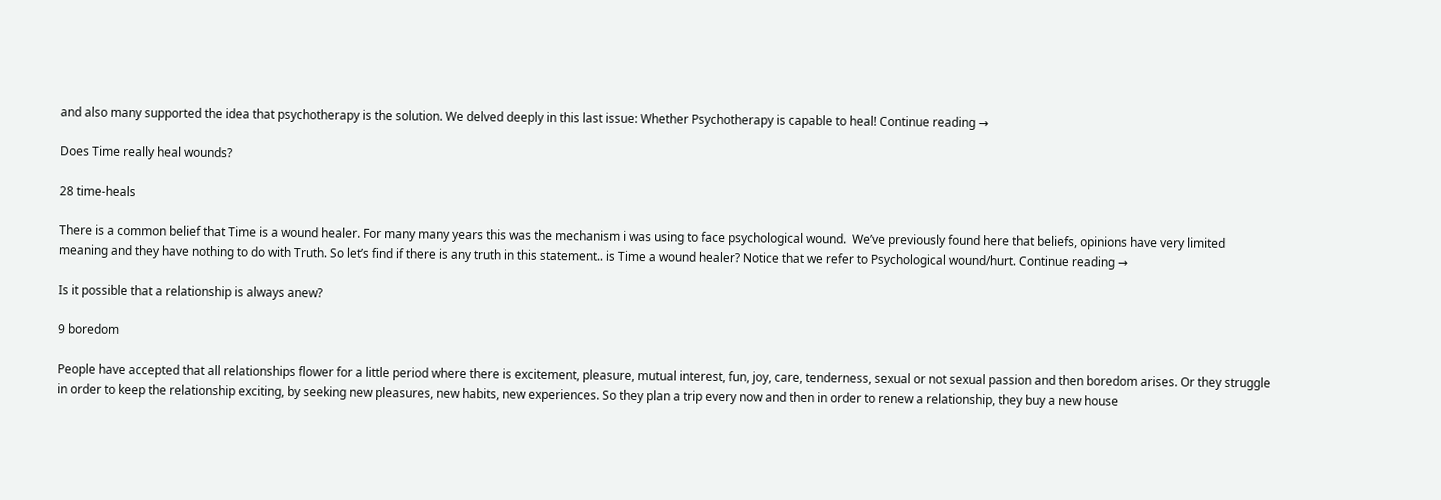and also many supported the idea that psychotherapy is the solution. We delved deeply in this last issue: Whether Psychotherapy is capable to heal! Continue reading →

Does Time really heal wounds?

28 time-heals

There is a common belief that Time is a wound healer. For many many years this was the mechanism i was using to face psychological wound.  We’ve previously found here that beliefs, opinions have very limited meaning and they have nothing to do with Truth. So let’s find if there is any truth in this statement.. is Time a wound healer? Notice that we refer to Psychological wound/hurt. Continue reading →

Is it possible that a relationship is always anew?

9 boredom

People have accepted that all relationships flower for a little period where there is excitement, pleasure, mutual interest, fun, joy, care, tenderness, sexual or not sexual passion and then boredom arises. Or they struggle in order to keep the relationship exciting, by seeking new pleasures, new habits, new experiences. So they plan a trip every now and then in order to renew a relationship, they buy a new house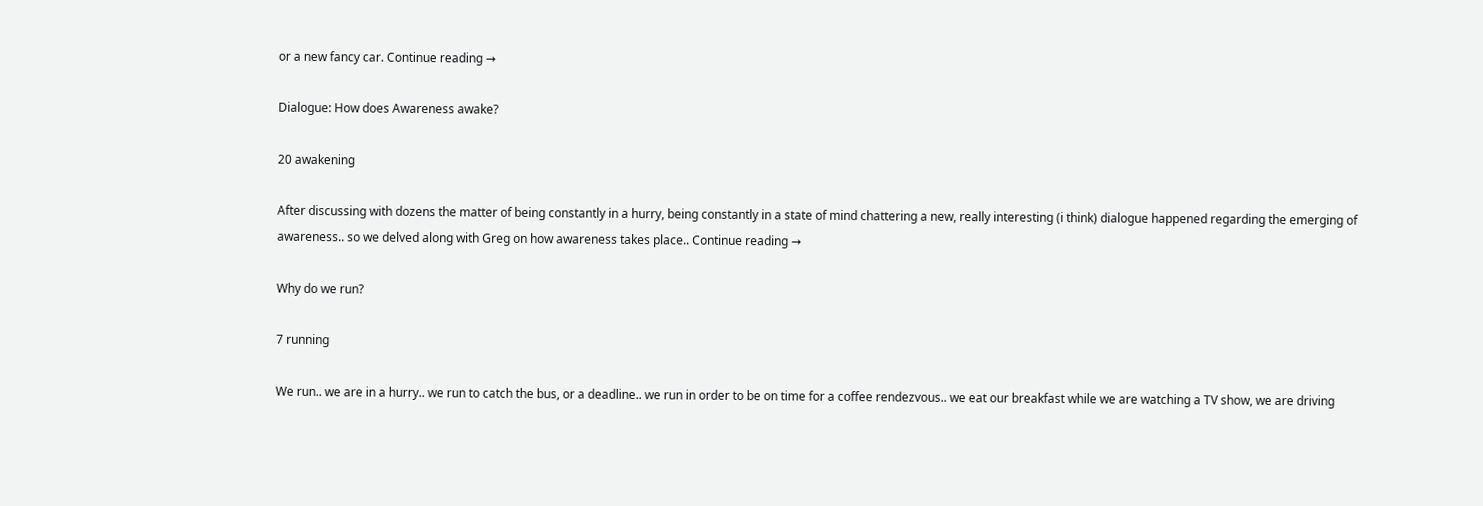or a new fancy car. Continue reading →

Dialogue: How does Awareness awake?

20 awakening

After discussing with dozens the matter of being constantly in a hurry, being constantly in a state of mind chattering a new, really interesting (i think) dialogue happened regarding the emerging of awareness.. so we delved along with Greg on how awareness takes place.. Continue reading →

Why do we run?

7 running

We run.. we are in a hurry.. we run to catch the bus, or a deadline.. we run in order to be on time for a coffee rendezvous.. we eat our breakfast while we are watching a TV show, we are driving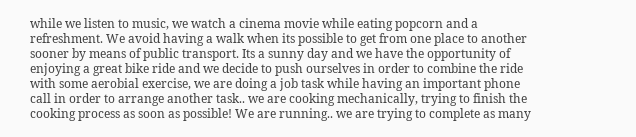while we listen to music, we watch a cinema movie while eating popcorn and a refreshment. We avoid having a walk when its possible to get from one place to another sooner by means of public transport. Its a sunny day and we have the opportunity of enjoying a great bike ride and we decide to push ourselves in order to combine the ride with some aerobial exercise, we are doing a job task while having an important phone call in order to arrange another task.. we are cooking mechanically, trying to finish the cooking process as soon as possible! We are running.. we are trying to complete as many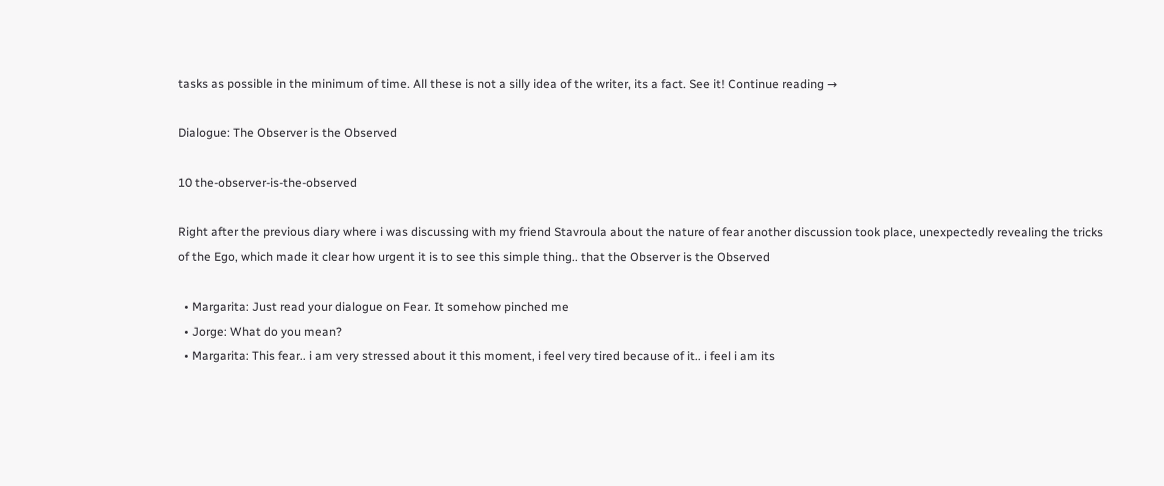tasks as possible in the minimum of time. All these is not a silly idea of the writer, its a fact. See it! Continue reading →

Dialogue: The Observer is the Observed

10 the-observer-is-the-observed

Right after the previous diary where i was discussing with my friend Stavroula about the nature of fear another discussion took place, unexpectedly revealing the tricks of the Ego, which made it clear how urgent it is to see this simple thing.. that the Observer is the Observed

  • Margarita: Just read your dialogue on Fear. It somehow pinched me
  • Jorge: What do you mean?
  • Margarita: This fear.. i am very stressed about it this moment, i feel very tired because of it.. i feel i am its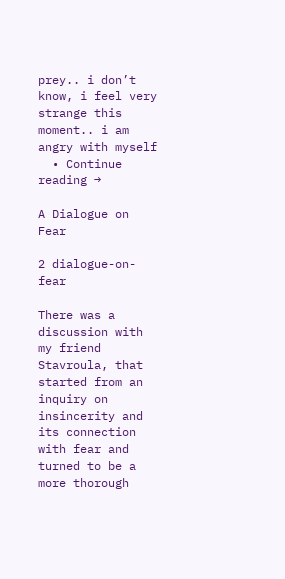prey.. i don’t know, i feel very strange this moment.. i am angry with myself
  • Continue reading →

A Dialogue on Fear

2 dialogue-on-fear

There was a discussion with my friend Stavroula, that started from an inquiry on insincerity and its connection with fear and turned to be a more thorough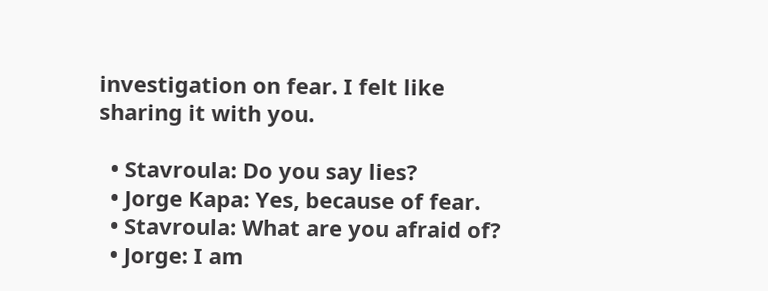investigation on fear. I felt like sharing it with you.

  • Stavroula: Do you say lies?
  • Jorge Kapa: Yes, because of fear.
  • Stavroula: What are you afraid of?
  • Jorge: I am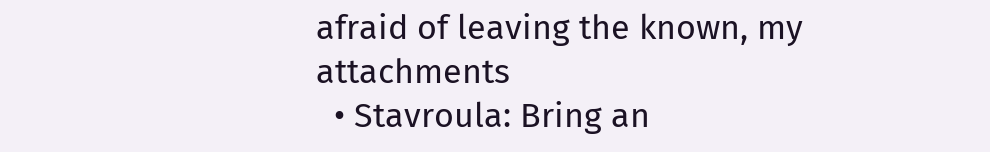afraid of leaving the known, my attachments
  • Stavroula: Bring an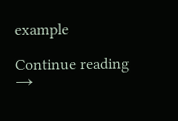example

Continue reading →